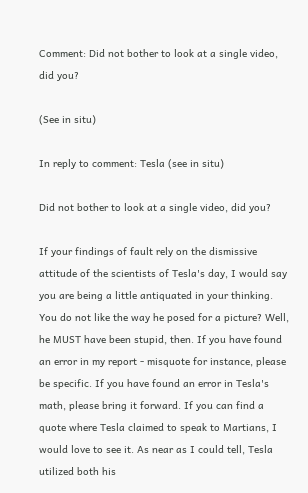Comment: Did not bother to look at a single video, did you?

(See in situ)

In reply to comment: Tesla (see in situ)

Did not bother to look at a single video, did you?

If your findings of fault rely on the dismissive attitude of the scientists of Tesla's day, I would say you are being a little antiquated in your thinking. You do not like the way he posed for a picture? Well, he MUST have been stupid, then. If you have found an error in my report - misquote for instance, please be specific. If you have found an error in Tesla's math, please bring it forward. If you can find a quote where Tesla claimed to speak to Martians, I would love to see it. As near as I could tell, Tesla utilized both his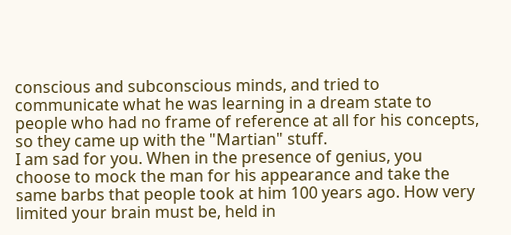conscious and subconscious minds, and tried to communicate what he was learning in a dream state to people who had no frame of reference at all for his concepts, so they came up with the "Martian" stuff.
I am sad for you. When in the presence of genius, you choose to mock the man for his appearance and take the same barbs that people took at him 100 years ago. How very limited your brain must be, held in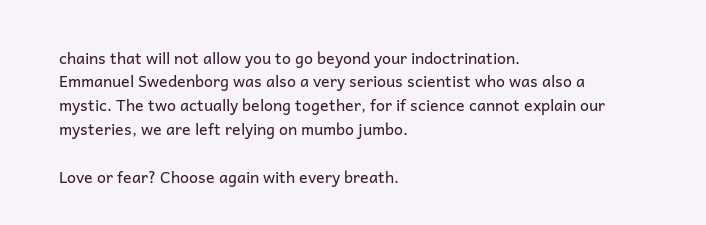chains that will not allow you to go beyond your indoctrination.
Emmanuel Swedenborg was also a very serious scientist who was also a mystic. The two actually belong together, for if science cannot explain our mysteries, we are left relying on mumbo jumbo.

Love or fear? Choose again with every breath.